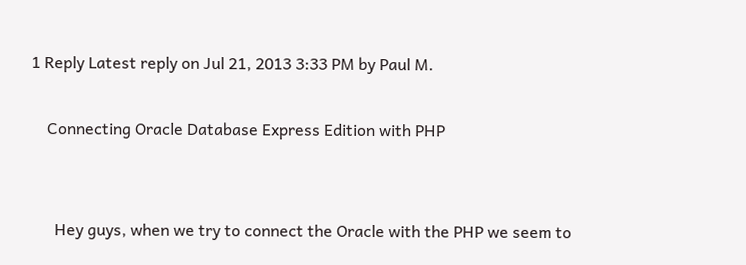1 Reply Latest reply on Jul 21, 2013 3:33 PM by Paul M.

    Connecting Oracle Database Express Edition with PHP


      Hey guys, when we try to connect the Oracle with the PHP we seem to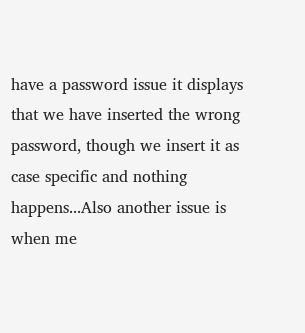have a password issue it displays that we have inserted the wrong password, though we insert it as case specific and nothing happens...Also another issue is when me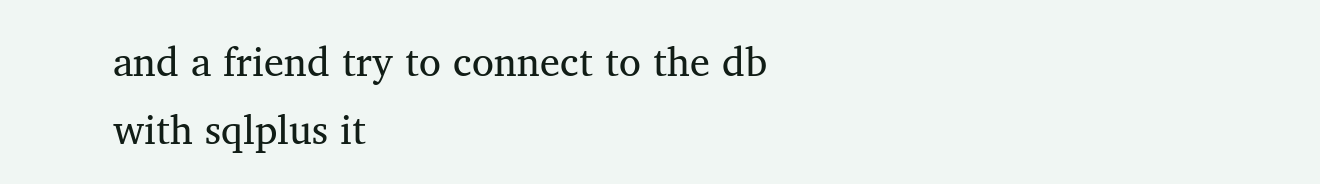and a friend try to connect to the db with sqlplus it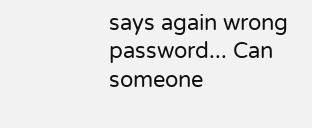says again wrong password... Can someone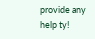provide any help ty!